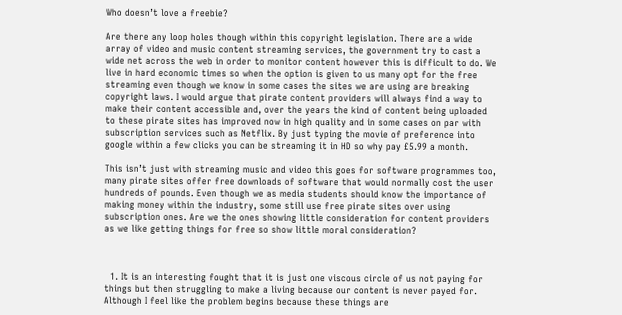Who doesn’t love a freebie?

Are there any loop holes though within this copyright legislation. There are a wide array of video and music content streaming services, the government try to cast a wide net across the web in order to monitor content however this is difficult to do. We live in hard economic times so when the option is given to us many opt for the free streaming even though we know in some cases the sites we are using are breaking copyright laws. I would argue that pirate content providers will always find a way to make their content accessible and, over the years the kind of content being uploaded to these pirate sites has improved now in high quality and in some cases on par with subscription services such as Netflix. By just typing the movie of preference into google within a few clicks you can be streaming it in HD so why pay £5.99 a month.

This isn’t just with streaming music and video this goes for software programmes too, many pirate sites offer free downloads of software that would normally cost the user hundreds of pounds. Even though we as media students should know the importance of making money within the industry, some still use free pirate sites over using subscription ones. Are we the ones showing little consideration for content providers as we like getting things for free so show little moral consideration?



  1. It is an interesting fought that it is just one viscous circle of us not paying for things but then struggling to make a living because our content is never payed for. Although I feel like the problem begins because these things are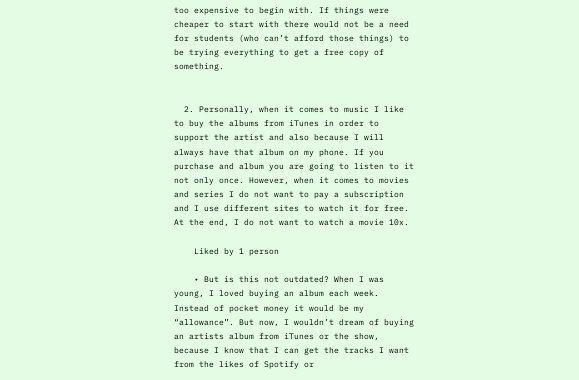too expensive to begin with. If things were cheaper to start with there would not be a need for students (who can’t afford those things) to be trying everything to get a free copy of something.


  2. Personally, when it comes to music I like to buy the albums from iTunes in order to support the artist and also because I will always have that album on my phone. If you purchase and album you are going to listen to it not only once. However, when it comes to movies and series I do not want to pay a subscription and I use different sites to watch it for free. At the end, I do not want to watch a movie 10x.

    Liked by 1 person

    • But is this not outdated? When I was young, I loved buying an album each week. Instead of pocket money it would be my “allowance”. But now, I wouldn’t dream of buying an artists album from iTunes or the show, because I know that I can get the tracks I want from the likes of Spotify or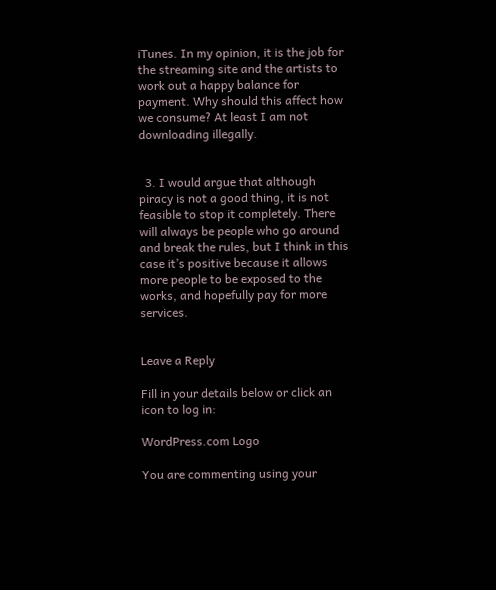iTunes. In my opinion, it is the job for the streaming site and the artists to work out a happy balance for payment. Why should this affect how we consume? At least I am not downloading illegally.


  3. I would argue that although piracy is not a good thing, it is not feasible to stop it completely. There will always be people who go around and break the rules, but I think in this case it’s positive because it allows more people to be exposed to the works, and hopefully pay for more services.


Leave a Reply

Fill in your details below or click an icon to log in:

WordPress.com Logo

You are commenting using your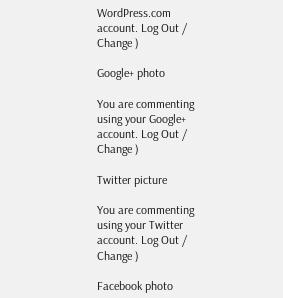WordPress.com account. Log Out /  Change )

Google+ photo

You are commenting using your Google+ account. Log Out /  Change )

Twitter picture

You are commenting using your Twitter account. Log Out /  Change )

Facebook photo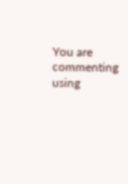You are commenting using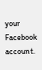your Facebook account.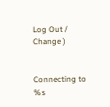Log Out /  Change )


Connecting to %s